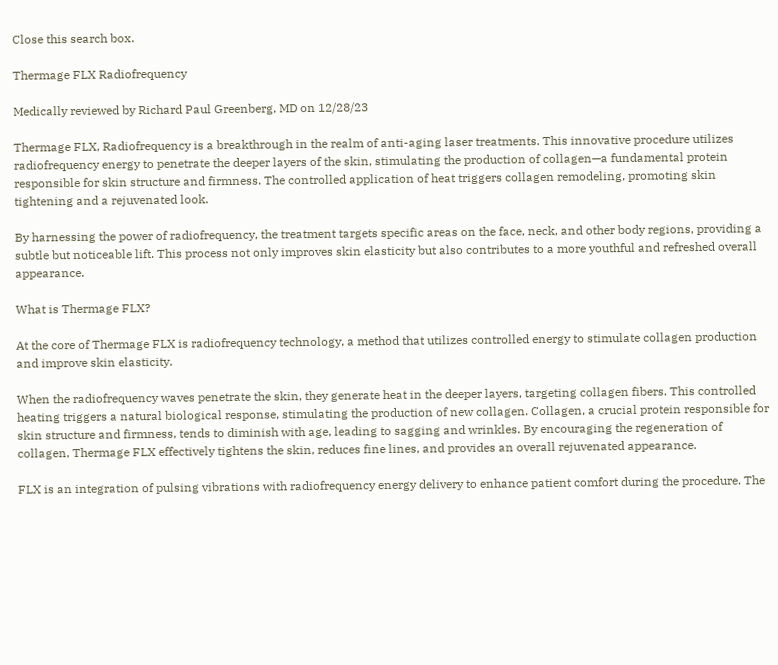Close this search box.

Thermage FLX Radiofrequency

Medically reviewed by Richard Paul Greenberg, MD on 12/28/23

Thermage FLX, Radiofrequency is a breakthrough in the realm of anti-aging laser treatments. This innovative procedure utilizes radiofrequency energy to penetrate the deeper layers of the skin, stimulating the production of collagen—a fundamental protein responsible for skin structure and firmness. The controlled application of heat triggers collagen remodeling, promoting skin tightening and a rejuvenated look.

By harnessing the power of radiofrequency, the treatment targets specific areas on the face, neck, and other body regions, providing a subtle but noticeable lift. This process not only improves skin elasticity but also contributes to a more youthful and refreshed overall appearance.

What is Thermage FLX?

At the core of Thermage FLX is radiofrequency technology, a method that utilizes controlled energy to stimulate collagen production and improve skin elasticity.

When the radiofrequency waves penetrate the skin, they generate heat in the deeper layers, targeting collagen fibers. This controlled heating triggers a natural biological response, stimulating the production of new collagen. Collagen, a crucial protein responsible for skin structure and firmness, tends to diminish with age, leading to sagging and wrinkles. By encouraging the regeneration of collagen, Thermage FLX effectively tightens the skin, reduces fine lines, and provides an overall rejuvenated appearance.

FLX is an integration of pulsing vibrations with radiofrequency energy delivery to enhance patient comfort during the procedure. The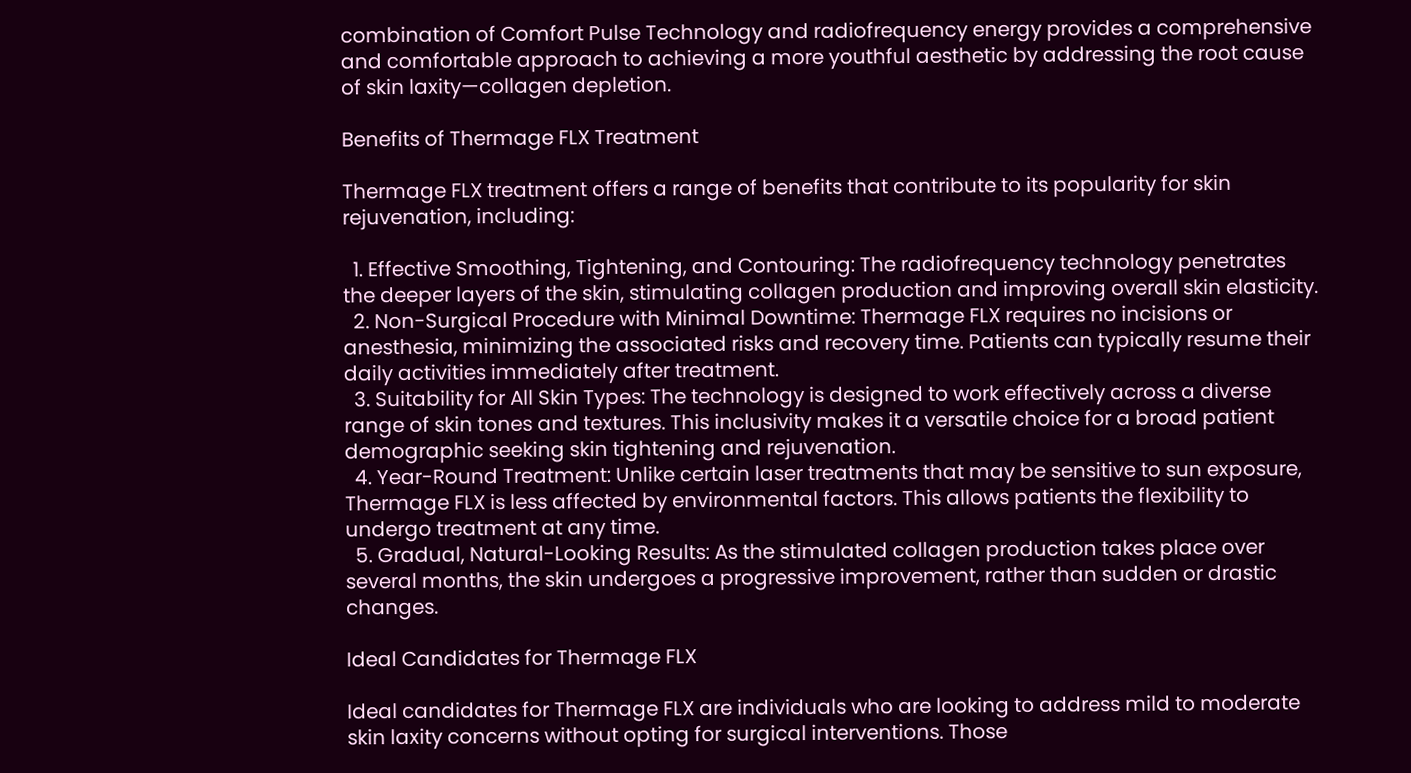combination of Comfort Pulse Technology and radiofrequency energy provides a comprehensive and comfortable approach to achieving a more youthful aesthetic by addressing the root cause of skin laxity—collagen depletion.

Benefits of Thermage FLX Treatment

Thermage FLX treatment offers a range of benefits that contribute to its popularity for skin rejuvenation, including:

  1. Effective Smoothing, Tightening, and Contouring: The radiofrequency technology penetrates the deeper layers of the skin, stimulating collagen production and improving overall skin elasticity.
  2. Non-Surgical Procedure with Minimal Downtime: Thermage FLX requires no incisions or anesthesia, minimizing the associated risks and recovery time. Patients can typically resume their daily activities immediately after treatment.
  3. Suitability for All Skin Types: The technology is designed to work effectively across a diverse range of skin tones and textures. This inclusivity makes it a versatile choice for a broad patient demographic seeking skin tightening and rejuvenation.
  4. Year-Round Treatment: Unlike certain laser treatments that may be sensitive to sun exposure, Thermage FLX is less affected by environmental factors. This allows patients the flexibility to undergo treatment at any time.
  5. Gradual, Natural-Looking Results: As the stimulated collagen production takes place over several months, the skin undergoes a progressive improvement, rather than sudden or drastic changes.

Ideal Candidates for Thermage FLX

Ideal candidates for Thermage FLX are individuals who are looking to address mild to moderate skin laxity concerns without opting for surgical interventions. Those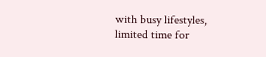with busy lifestyles, limited time for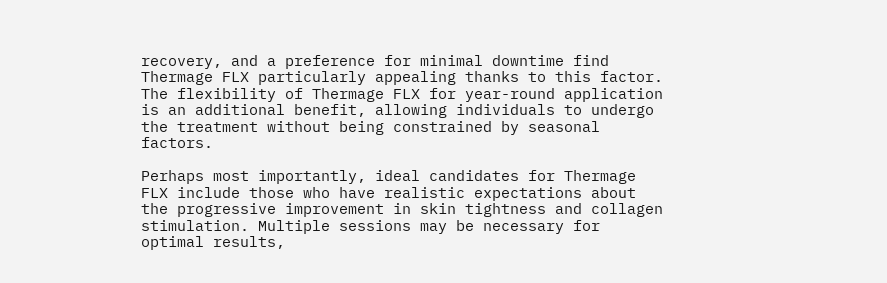recovery, and a preference for minimal downtime find Thermage FLX particularly appealing thanks to this factor. The flexibility of Thermage FLX for year-round application is an additional benefit, allowing individuals to undergo the treatment without being constrained by seasonal factors.

Perhaps most importantly, ideal candidates for Thermage FLX include those who have realistic expectations about the progressive improvement in skin tightness and collagen stimulation. Multiple sessions may be necessary for optimal results,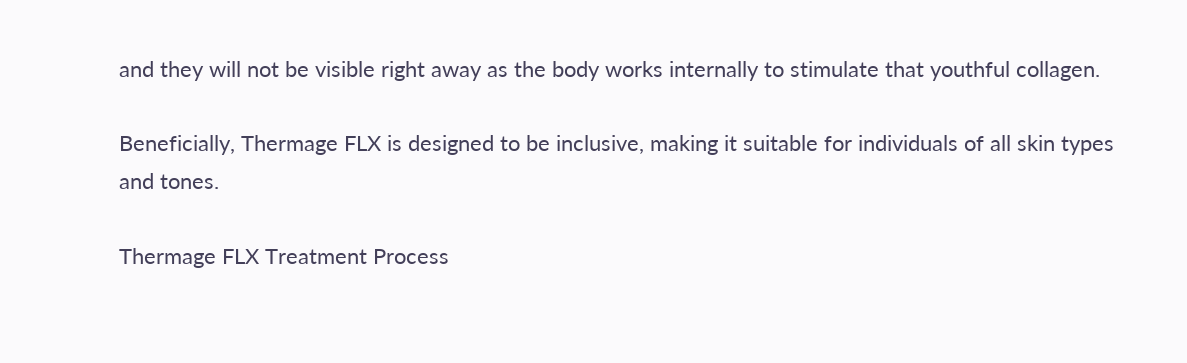and they will not be visible right away as the body works internally to stimulate that youthful collagen.

Beneficially, Thermage FLX is designed to be inclusive, making it suitable for individuals of all skin types and tones.

Thermage FLX Treatment Process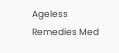Ageless Remedies Med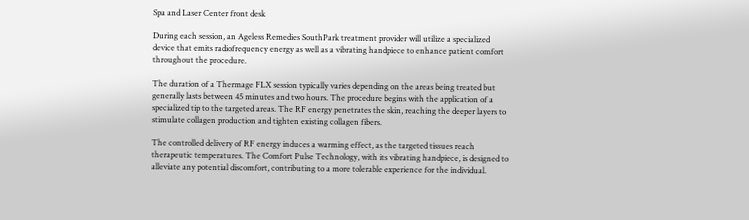Spa and Laser Center front desk

During each session, an Ageless Remedies SouthPark treatment provider will utilize a specialized device that emits radiofrequency energy as well as a vibrating handpiece to enhance patient comfort throughout the procedure.

The duration of a Thermage FLX session typically varies depending on the areas being treated but generally lasts between 45 minutes and two hours. The procedure begins with the application of a specialized tip to the targeted areas. The RF energy penetrates the skin, reaching the deeper layers to stimulate collagen production and tighten existing collagen fibers.

The controlled delivery of RF energy induces a warming effect, as the targeted tissues reach therapeutic temperatures. The Comfort Pulse Technology, with its vibrating handpiece, is designed to alleviate any potential discomfort, contributing to a more tolerable experience for the individual.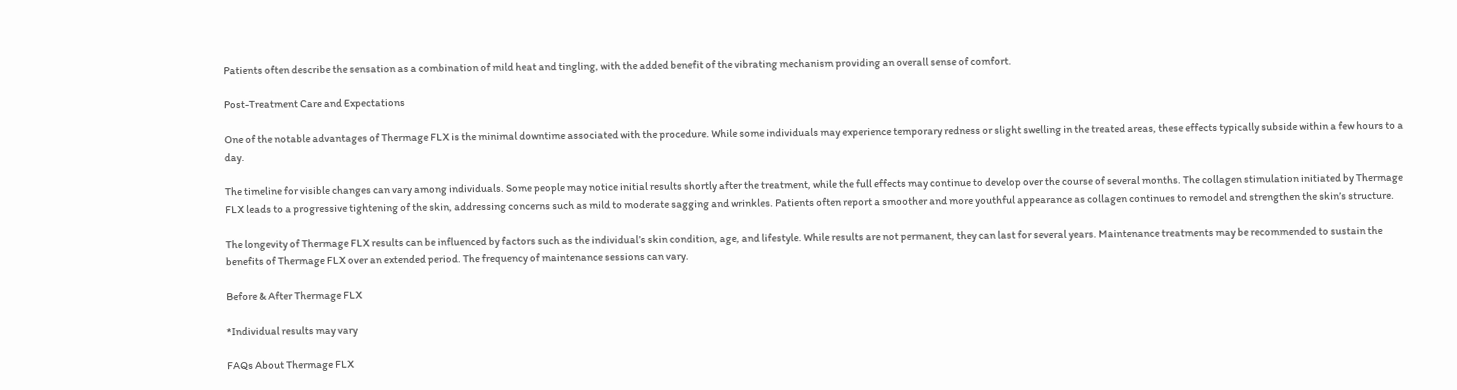Patients often describe the sensation as a combination of mild heat and tingling, with the added benefit of the vibrating mechanism providing an overall sense of comfort.

Post-Treatment Care and Expectations

One of the notable advantages of Thermage FLX is the minimal downtime associated with the procedure. While some individuals may experience temporary redness or slight swelling in the treated areas, these effects typically subside within a few hours to a day.

The timeline for visible changes can vary among individuals. Some people may notice initial results shortly after the treatment, while the full effects may continue to develop over the course of several months. The collagen stimulation initiated by Thermage FLX leads to a progressive tightening of the skin, addressing concerns such as mild to moderate sagging and wrinkles. Patients often report a smoother and more youthful appearance as collagen continues to remodel and strengthen the skin’s structure.

The longevity of Thermage FLX results can be influenced by factors such as the individual’s skin condition, age, and lifestyle. While results are not permanent, they can last for several years. Maintenance treatments may be recommended to sustain the benefits of Thermage FLX over an extended period. The frequency of maintenance sessions can vary.

Before & After Thermage FLX

*Individual results may vary

FAQs About Thermage FLX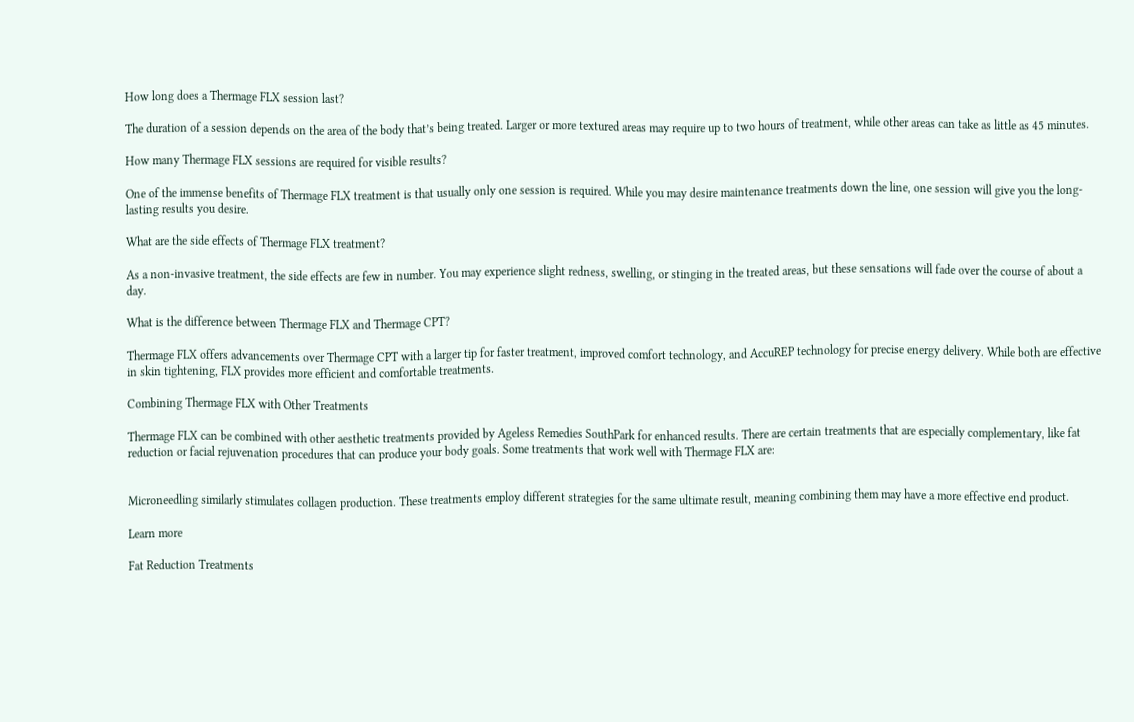How long does a Thermage FLX session last?

The duration of a session depends on the area of the body that’s being treated. Larger or more textured areas may require up to two hours of treatment, while other areas can take as little as 45 minutes.

How many Thermage FLX sessions are required for visible results?

One of the immense benefits of Thermage FLX treatment is that usually only one session is required. While you may desire maintenance treatments down the line, one session will give you the long-lasting results you desire.

What are the side effects of Thermage FLX treatment?

As a non-invasive treatment, the side effects are few in number. You may experience slight redness, swelling, or stinging in the treated areas, but these sensations will fade over the course of about a day.

What is the difference between Thermage FLX and Thermage CPT?

Thermage FLX offers advancements over Thermage CPT with a larger tip for faster treatment, improved comfort technology, and AccuREP technology for precise energy delivery. While both are effective in skin tightening, FLX provides more efficient and comfortable treatments.

Combining Thermage FLX with Other Treatments

Thermage FLX can be combined with other aesthetic treatments provided by Ageless Remedies SouthPark for enhanced results. There are certain treatments that are especially complementary, like fat reduction or facial rejuvenation procedures that can produce your body goals. Some treatments that work well with Thermage FLX are:


Microneedling similarly stimulates collagen production. These treatments employ different strategies for the same ultimate result, meaning combining them may have a more effective end product.

Learn more

Fat Reduction Treatments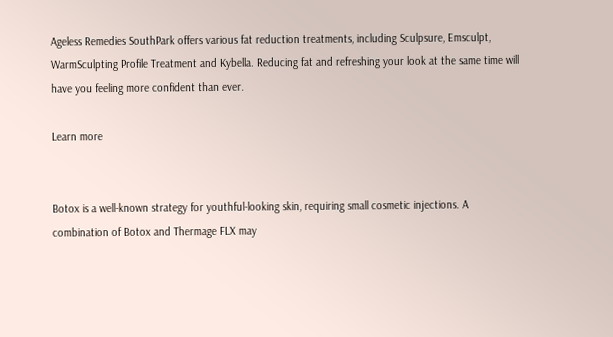Ageless Remedies SouthPark offers various fat reduction treatments, including Sculpsure, Emsculpt, WarmSculpting Profile Treatment and Kybella. Reducing fat and refreshing your look at the same time will have you feeling more confident than ever.

Learn more


Botox is a well-known strategy for youthful-looking skin, requiring small cosmetic injections. A combination of Botox and Thermage FLX may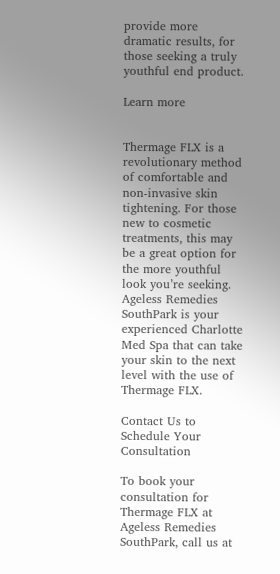provide more dramatic results, for those seeking a truly youthful end product.

Learn more


Thermage FLX is a revolutionary method of comfortable and non-invasive skin tightening. For those new to cosmetic treatments, this may be a great option for the more youthful look you’re seeking. Ageless Remedies SouthPark is your experienced Charlotte Med Spa that can take your skin to the next level with the use of Thermage FLX.

Contact Us to Schedule Your Consultation

To book your consultation for Thermage FLX at Ageless Remedies SouthPark, call us at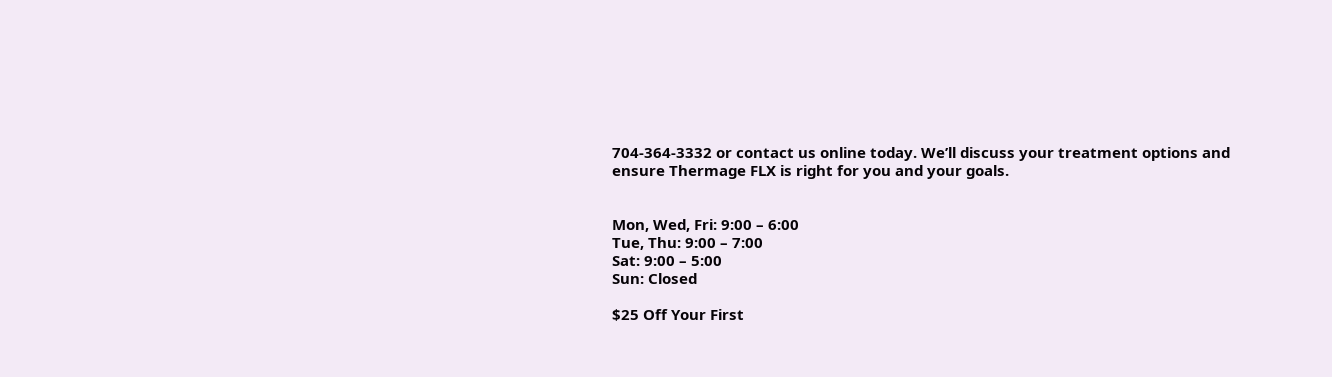704-364-3332 or contact us online today. We’ll discuss your treatment options and ensure Thermage FLX is right for you and your goals.


Mon, Wed, Fri: 9:00 – 6:00
Tue, Thu: 9:00 – 7:00
Sat: 9:00 – 5:00
Sun: Closed

$25 Off Your First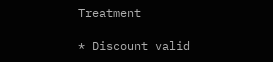Treatment

* Discount valid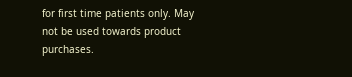for first time patients only. May not be used towards product purchases.